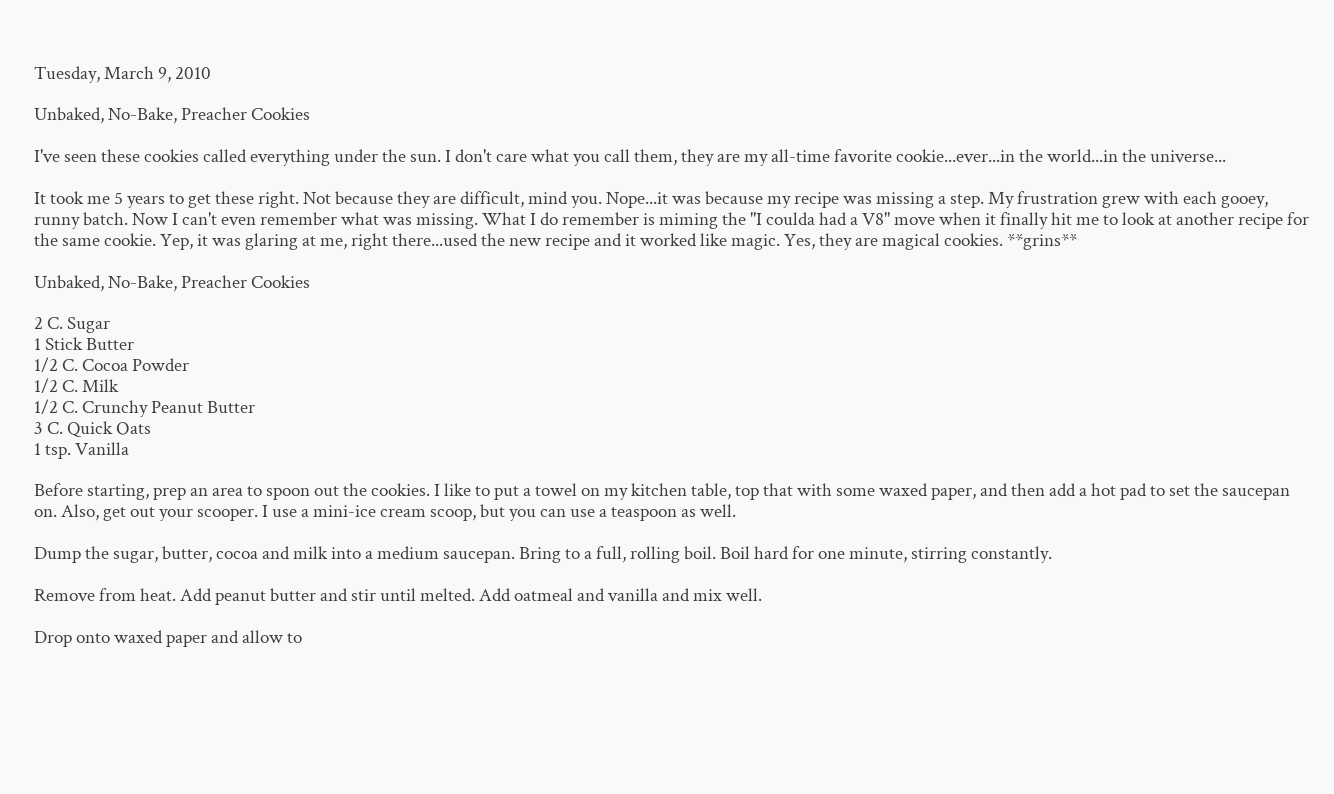Tuesday, March 9, 2010

Unbaked, No-Bake, Preacher Cookies

I've seen these cookies called everything under the sun. I don't care what you call them, they are my all-time favorite cookie...ever...in the world...in the universe...

It took me 5 years to get these right. Not because they are difficult, mind you. Nope...it was because my recipe was missing a step. My frustration grew with each gooey, runny batch. Now I can't even remember what was missing. What I do remember is miming the "I coulda had a V8" move when it finally hit me to look at another recipe for the same cookie. Yep, it was glaring at me, right there...used the new recipe and it worked like magic. Yes, they are magical cookies. **grins**

Unbaked, No-Bake, Preacher Cookies

2 C. Sugar
1 Stick Butter
1/2 C. Cocoa Powder
1/2 C. Milk
1/2 C. Crunchy Peanut Butter
3 C. Quick Oats
1 tsp. Vanilla

Before starting, prep an area to spoon out the cookies. I like to put a towel on my kitchen table, top that with some waxed paper, and then add a hot pad to set the saucepan on. Also, get out your scooper. I use a mini-ice cream scoop, but you can use a teaspoon as well.

Dump the sugar, butter, cocoa and milk into a medium saucepan. Bring to a full, rolling boil. Boil hard for one minute, stirring constantly.

Remove from heat. Add peanut butter and stir until melted. Add oatmeal and vanilla and mix well.

Drop onto waxed paper and allow to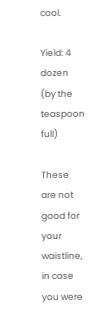cool.

Yield: 4 dozen (by the teaspoon full)

These are not good for your waistline, in case you were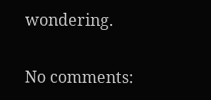wondering.

No comments: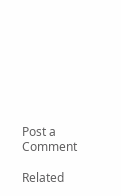Post a Comment

Related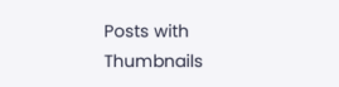Posts with Thumbnails